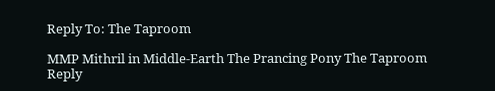Reply To: The Taproom

MMP Mithril in Middle-Earth The Prancing Pony The Taproom Reply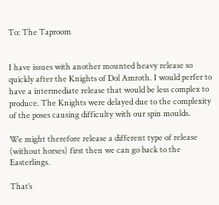To: The Taproom


I have issues with another mounted heavy release so quickly after the Knights of Dol Amroth. I would perfer to have a intermediate release that would be less complex to produce. The Knights were delayed due to the complexity of the poses causing difficulty with our spin moulds.

We might therefore release a different type of release (without horses) first then we can go back to the Easterlings.

That’s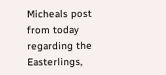Micheals post from today regarding the Easterlings,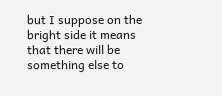but I suppose on the bright side it means that there will be something else to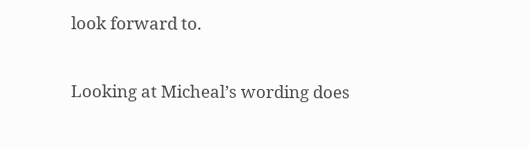look forward to.

Looking at Micheal’s wording does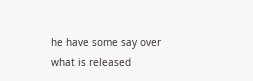he have some say over what is released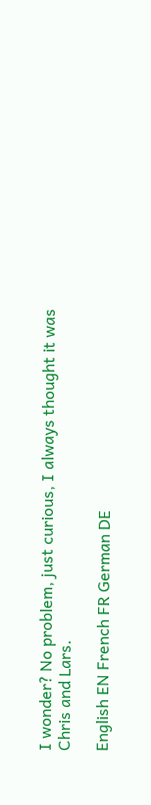I wonder? No problem, just curious, I always thought it was Chris and Lars.

English EN French FR German DE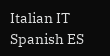Italian IT Spanish ES